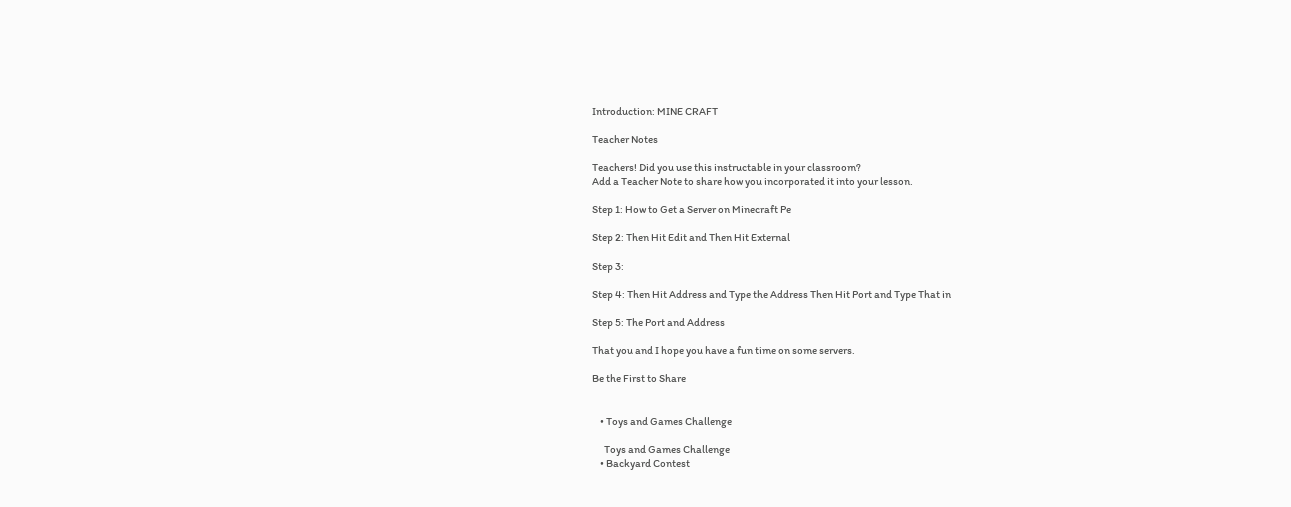Introduction: MINE CRAFT

Teacher Notes

Teachers! Did you use this instructable in your classroom?
Add a Teacher Note to share how you incorporated it into your lesson.

Step 1: How to Get a Server on Minecraft Pe

Step 2: Then Hit Edit and Then Hit External

Step 3:

Step 4: Then Hit Address and Type the Address Then Hit Port and Type That in

Step 5: The Port and Address

That you and I hope you have a fun time on some servers.

Be the First to Share


    • Toys and Games Challenge

      Toys and Games Challenge
    • Backyard Contest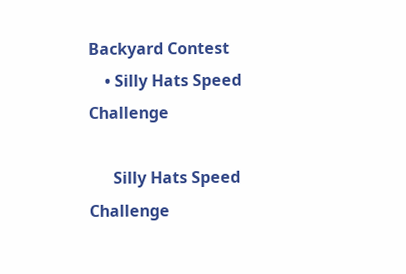Backyard Contest
    • Silly Hats Speed Challenge

      Silly Hats Speed Challenge